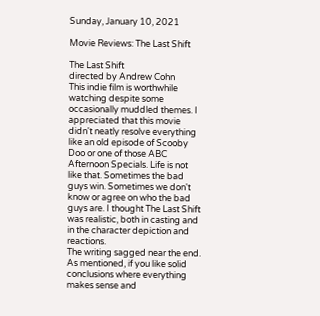Sunday, January 10, 2021

Movie Reviews: The Last Shift

The Last Shift
directed by Andrew Cohn
This indie film is worthwhile watching despite some occasionally muddled themes. I appreciated that this movie didn't neatly resolve everything like an old episode of Scooby Doo or one of those ABC Afternoon Specials. Life is not like that. Sometimes the bad guys win. Sometimes we don't know or agree on who the bad guys are. I thought The Last Shift was realistic, both in casting and in the character depiction and reactions.
The writing sagged near the end. As mentioned, if you like solid conclusions where everything makes sense and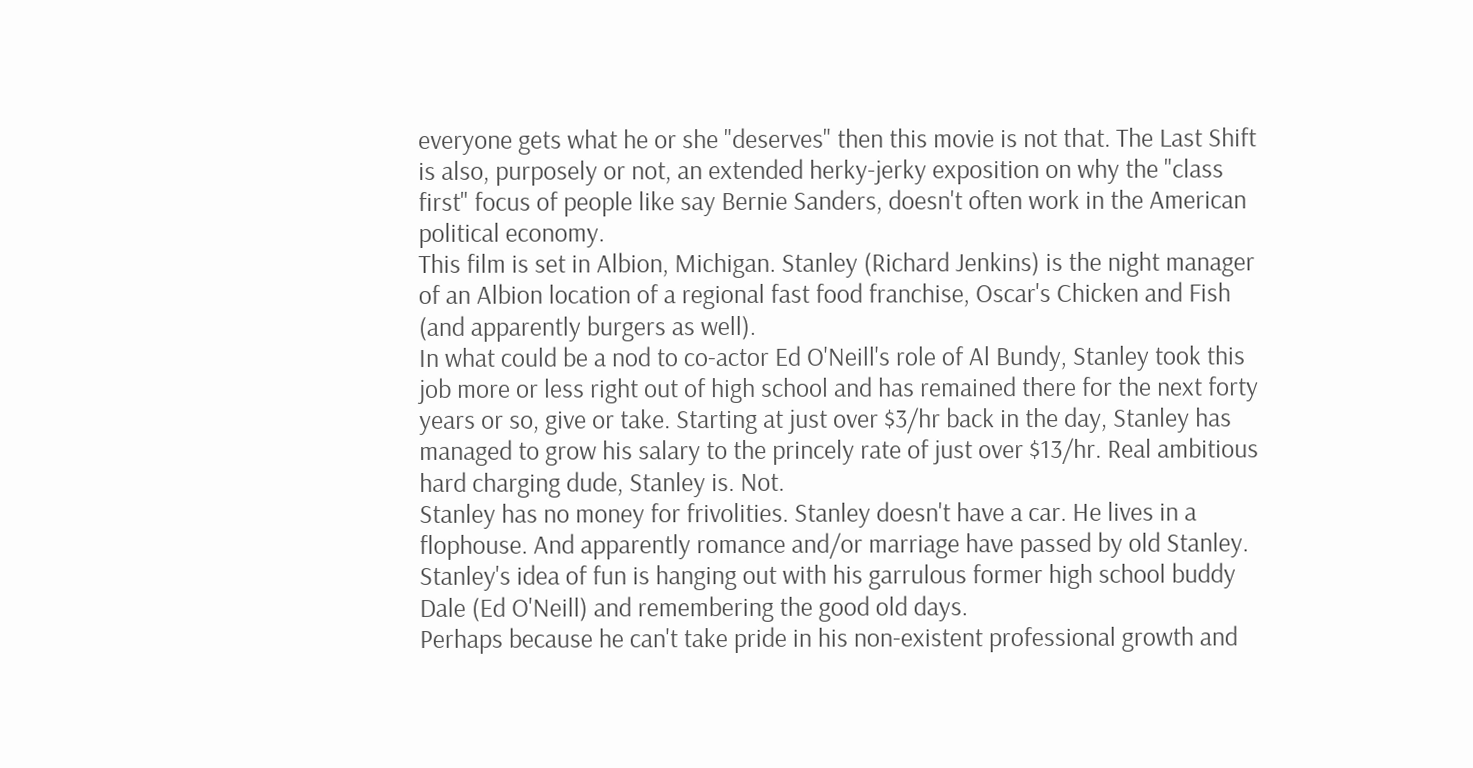everyone gets what he or she "deserves" then this movie is not that. The Last Shift is also, purposely or not, an extended herky-jerky exposition on why the "class first" focus of people like say Bernie Sanders, doesn't often work in the American political economy.
This film is set in Albion, Michigan. Stanley (Richard Jenkins) is the night manager of an Albion location of a regional fast food franchise, Oscar's Chicken and Fish (and apparently burgers as well).
In what could be a nod to co-actor Ed O'Neill's role of Al Bundy, Stanley took this job more or less right out of high school and has remained there for the next forty years or so, give or take. Starting at just over $3/hr back in the day, Stanley has managed to grow his salary to the princely rate of just over $13/hr. Real ambitious hard charging dude, Stanley is. Not.
Stanley has no money for frivolities. Stanley doesn't have a car. He lives in a flophouse. And apparently romance and/or marriage have passed by old Stanley. Stanley's idea of fun is hanging out with his garrulous former high school buddy Dale (Ed O'Neill) and remembering the good old days.
Perhaps because he can't take pride in his non-existent professional growth and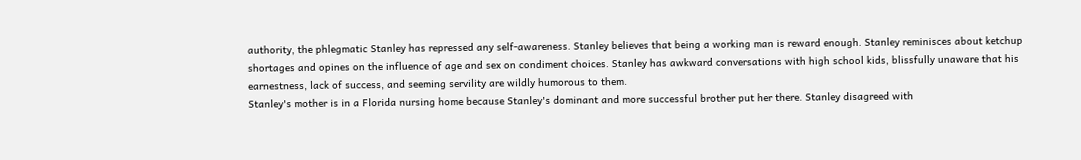authority, the phlegmatic Stanley has repressed any self-awareness. Stanley believes that being a working man is reward enough. Stanley reminisces about ketchup shortages and opines on the influence of age and sex on condiment choices. Stanley has awkward conversations with high school kids, blissfully unaware that his earnestness, lack of success, and seeming servility are wildly humorous to them.
Stanley's mother is in a Florida nursing home because Stanley's dominant and more successful brother put her there. Stanley disagreed with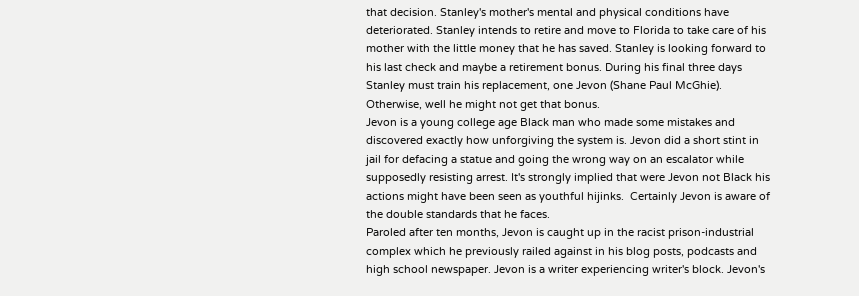that decision. Stanley's mother's mental and physical conditions have deteriorated. Stanley intends to retire and move to Florida to take care of his mother with the little money that he has saved. Stanley is looking forward to his last check and maybe a retirement bonus. During his final three days Stanley must train his replacement, one Jevon (Shane Paul McGhie). Otherwise, well he might not get that bonus.
Jevon is a young college age Black man who made some mistakes and discovered exactly how unforgiving the system is. Jevon did a short stint in jail for defacing a statue and going the wrong way on an escalator while supposedly resisting arrest. It's strongly implied that were Jevon not Black his actions might have been seen as youthful hijinks.  Certainly Jevon is aware of the double standards that he faces.
Paroled after ten months, Jevon is caught up in the racist prison-industrial complex which he previously railed against in his blog posts, podcasts and high school newspaper. Jevon is a writer experiencing writer's block. Jevon's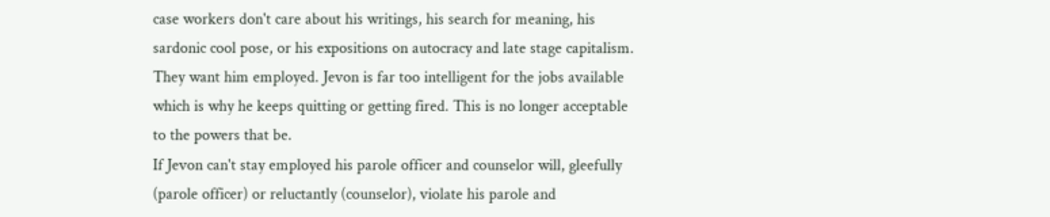case workers don't care about his writings, his search for meaning, his sardonic cool pose, or his expositions on autocracy and late stage capitalism. They want him employed. Jevon is far too intelligent for the jobs available which is why he keeps quitting or getting fired. This is no longer acceptable to the powers that be.
If Jevon can't stay employed his parole officer and counselor will, gleefully (parole officer) or reluctantly (counselor), violate his parole and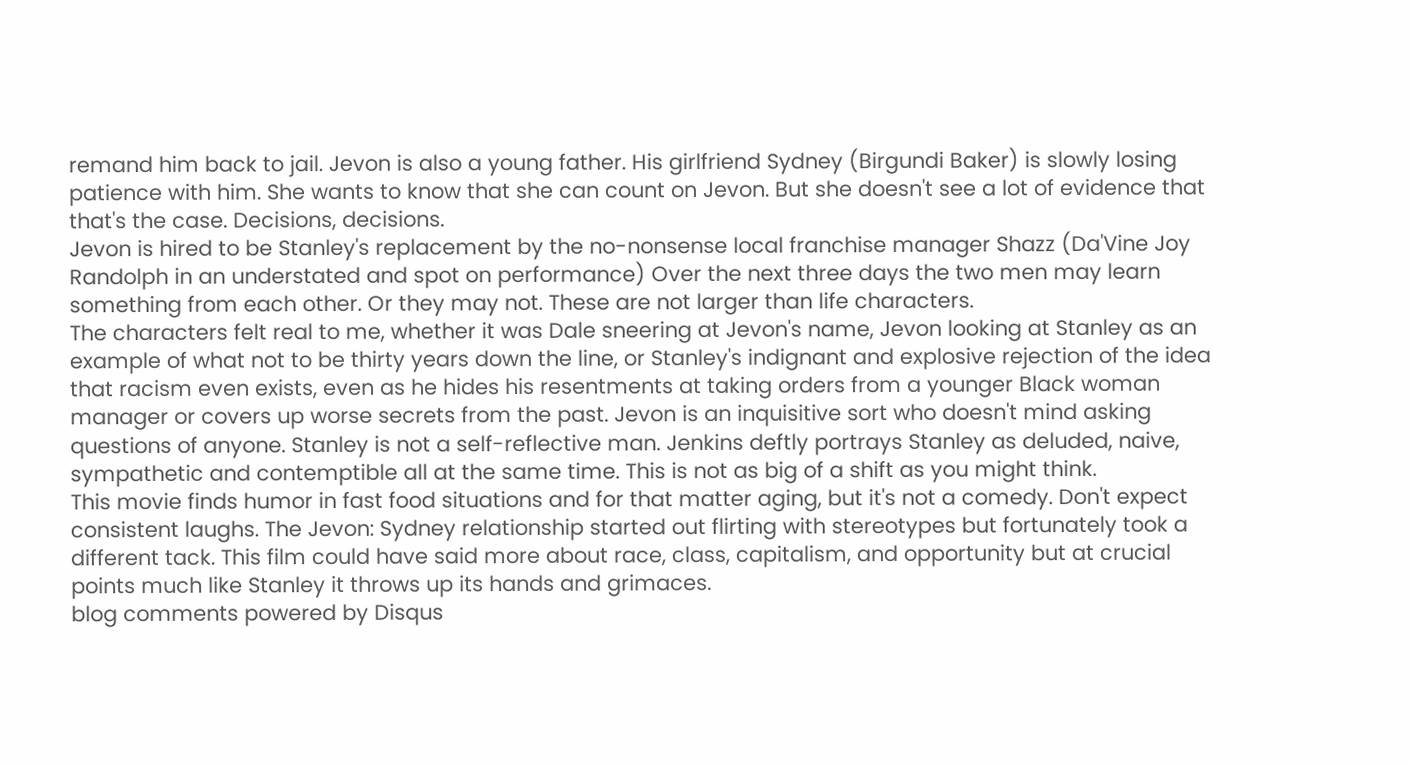remand him back to jail. Jevon is also a young father. His girlfriend Sydney (Birgundi Baker) is slowly losing patience with him. She wants to know that she can count on Jevon. But she doesn't see a lot of evidence that that's the case. Decisions, decisions.
Jevon is hired to be Stanley's replacement by the no-nonsense local franchise manager Shazz (Da'Vine Joy Randolph in an understated and spot on performance) Over the next three days the two men may learn something from each other. Or they may not. These are not larger than life characters.
The characters felt real to me, whether it was Dale sneering at Jevon's name, Jevon looking at Stanley as an example of what not to be thirty years down the line, or Stanley's indignant and explosive rejection of the idea that racism even exists, even as he hides his resentments at taking orders from a younger Black woman manager or covers up worse secrets from the past. Jevon is an inquisitive sort who doesn't mind asking questions of anyone. Stanley is not a self-reflective man. Jenkins deftly portrays Stanley as deluded, naive, sympathetic and contemptible all at the same time. This is not as big of a shift as you might think.
This movie finds humor in fast food situations and for that matter aging, but it's not a comedy. Don't expect consistent laughs. The Jevon: Sydney relationship started out flirting with stereotypes but fortunately took a different tack. This film could have said more about race, class, capitalism, and opportunity but at crucial points much like Stanley it throws up its hands and grimaces.
blog comments powered by Disqus